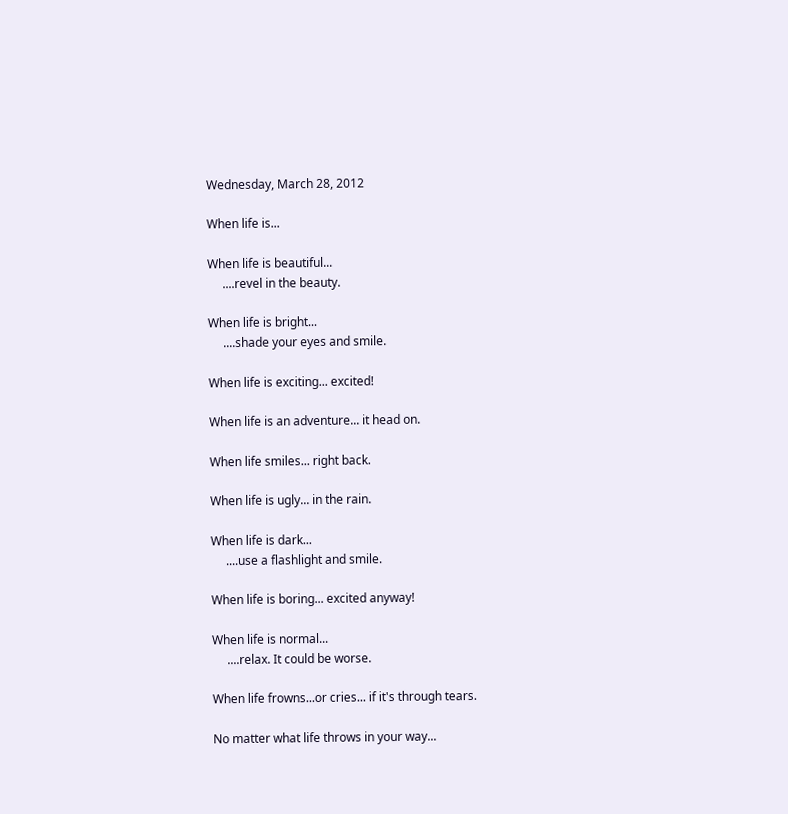Wednesday, March 28, 2012

When life is...

When life is beautiful...
     ....revel in the beauty.

When life is bright...
     ....shade your eyes and smile.

When life is exciting... excited!

When life is an adventure... it head on.

When life smiles... right back.

When life is ugly... in the rain.

When life is dark...
     ....use a flashlight and smile.

When life is boring... excited anyway!

When life is normal...
     ....relax. It could be worse.

When life frowns...or cries... if it's through tears.

No matter what life throws in your way...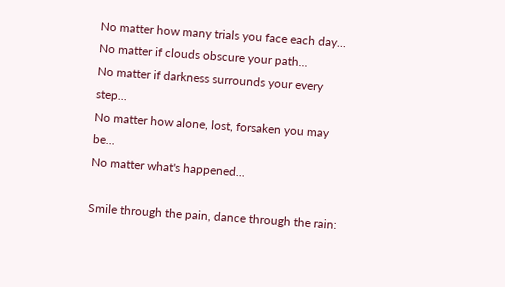No matter how many trials you face each day...
No matter if clouds obscure your path...
No matter if darkness surrounds your every step...
No matter how alone, lost, forsaken you may be...
No matter what's happened...

Smile through the pain, dance through the rain: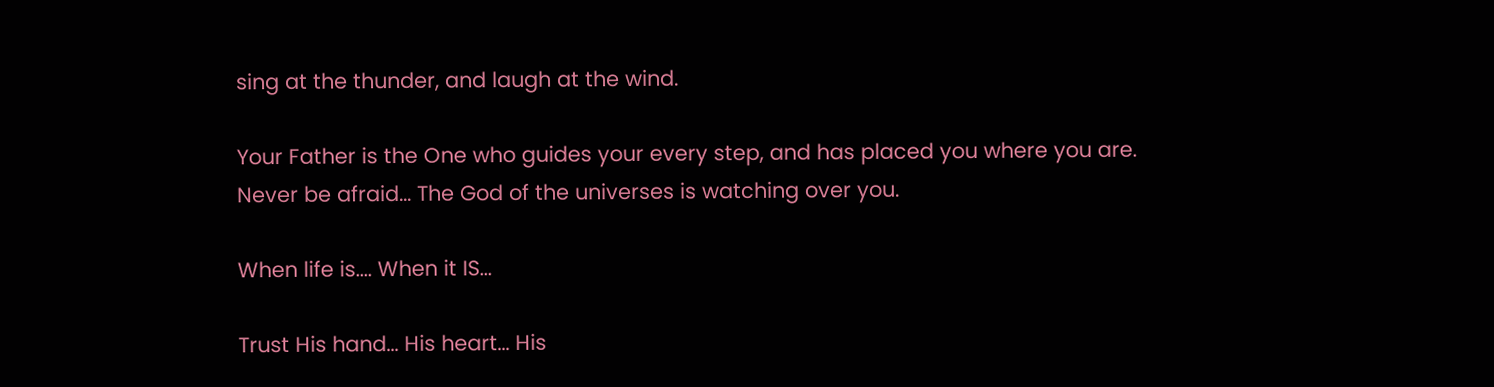sing at the thunder, and laugh at the wind.

Your Father is the One who guides your every step, and has placed you where you are.
Never be afraid... The God of the universes is watching over you.

When life is.... When it IS...

Trust His hand... His heart... His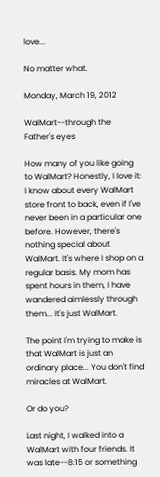love...

No matter what.

Monday, March 19, 2012

WalMart--through the Father's eyes

How many of you like going to WalMart? Honestly, I love it: I know about every WalMart store front to back, even if I've never been in a particular one before. However, there's nothing special about WalMart. It's where I shop on a regular basis. My mom has spent hours in them, I have wandered aimlessly through them... It's just WalMart.

The point I'm trying to make is that WalMart is just an ordinary place... You don't find miracles at WalMart.

Or do you?

Last night, I walked into a WalMart with four friends. It was late--8:15 or something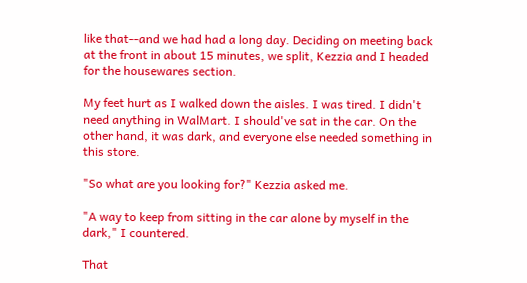like that--and we had had a long day. Deciding on meeting back at the front in about 15 minutes, we split, Kezzia and I headed for the housewares section.

My feet hurt as I walked down the aisles. I was tired. I didn't need anything in WalMart. I should've sat in the car. On the other hand, it was dark, and everyone else needed something in this store.

"So what are you looking for?" Kezzia asked me.

"A way to keep from sitting in the car alone by myself in the dark," I countered.

That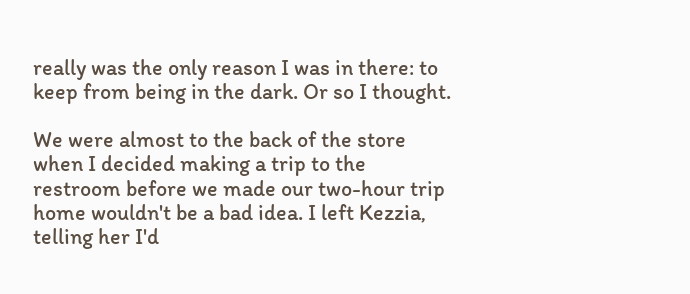really was the only reason I was in there: to keep from being in the dark. Or so I thought.

We were almost to the back of the store when I decided making a trip to the restroom before we made our two-hour trip home wouldn't be a bad idea. I left Kezzia, telling her I'd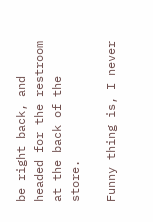be right back, and headed for the restroom at the back of the store.

Funny thing is, I never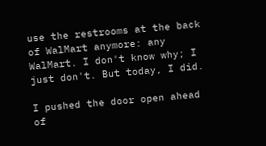use the restrooms at the back of WalMart anymore: any WalMart. I don't know why; I just don't. But today, I did.

I pushed the door open ahead of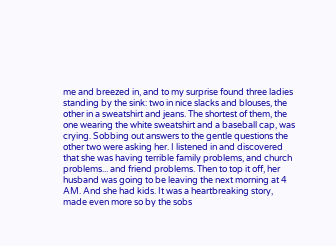me and breezed in, and to my surprise found three ladies standing by the sink: two in nice slacks and blouses, the other in a sweatshirt and jeans. The shortest of them, the one wearing the white sweatshirt and a baseball cap, was crying. Sobbing out answers to the gentle questions the other two were asking her. I listened in and discovered that she was having terrible family problems, and church problems... and friend problems. Then to top it off, her husband was going to be leaving the next morning at 4 AM. And she had kids. It was a heartbreaking story, made even more so by the sobs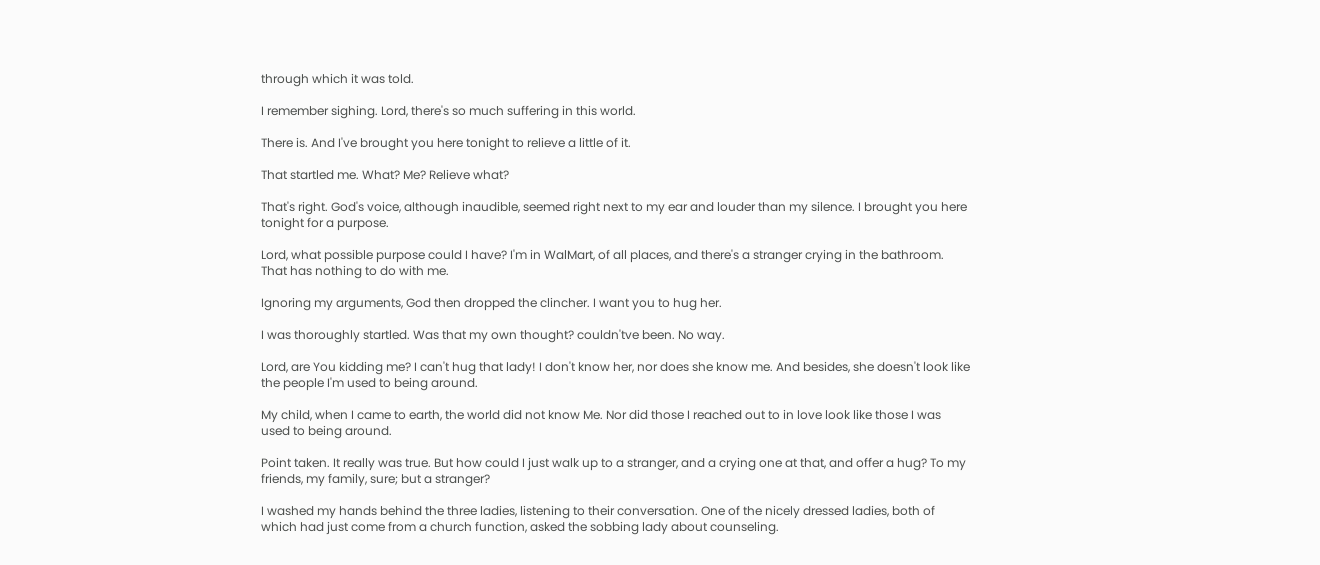through which it was told.

I remember sighing. Lord, there's so much suffering in this world.

There is. And I've brought you here tonight to relieve a little of it.

That startled me. What? Me? Relieve what?

That's right. God's voice, although inaudible, seemed right next to my ear and louder than my silence. I brought you here tonight for a purpose.

Lord, what possible purpose could I have? I'm in WalMart, of all places, and there's a stranger crying in the bathroom. That has nothing to do with me.

Ignoring my arguments, God then dropped the clincher. I want you to hug her.

I was thoroughly startled. Was that my own thought? couldn'tve been. No way.

Lord, are You kidding me? I can't hug that lady! I don't know her, nor does she know me. And besides, she doesn't look like the people I'm used to being around.

My child, when I came to earth, the world did not know Me. Nor did those I reached out to in love look like those I was used to being around.

Point taken. It really was true. But how could I just walk up to a stranger, and a crying one at that, and offer a hug? To my friends, my family, sure; but a stranger?

I washed my hands behind the three ladies, listening to their conversation. One of the nicely dressed ladies, both of which had just come from a church function, asked the sobbing lady about counseling.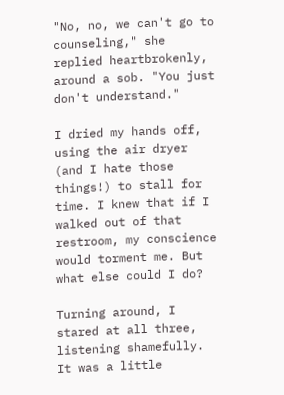"No, no, we can't go to counseling," she replied heartbrokenly, around a sob. "You just don't understand."

I dried my hands off, using the air dryer (and I hate those things!) to stall for time. I knew that if I walked out of that restroom, my conscience would torment me. But what else could I do?

Turning around, I stared at all three, listening shamefully. It was a little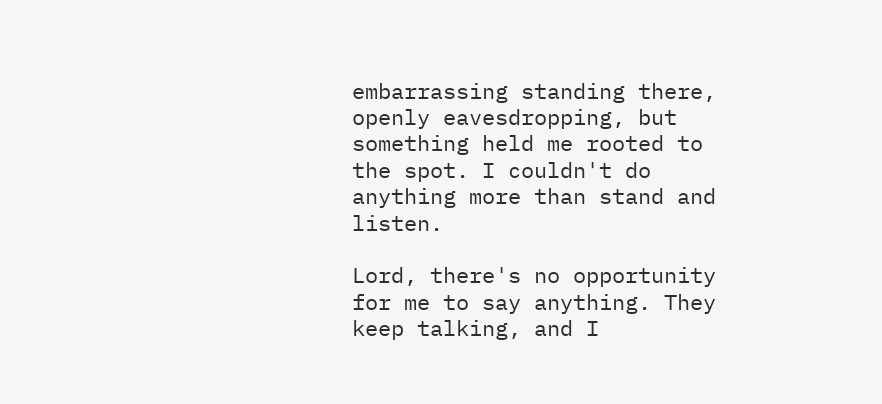embarrassing standing there, openly eavesdropping, but something held me rooted to the spot. I couldn't do anything more than stand and listen.

Lord, there's no opportunity for me to say anything. They keep talking, and I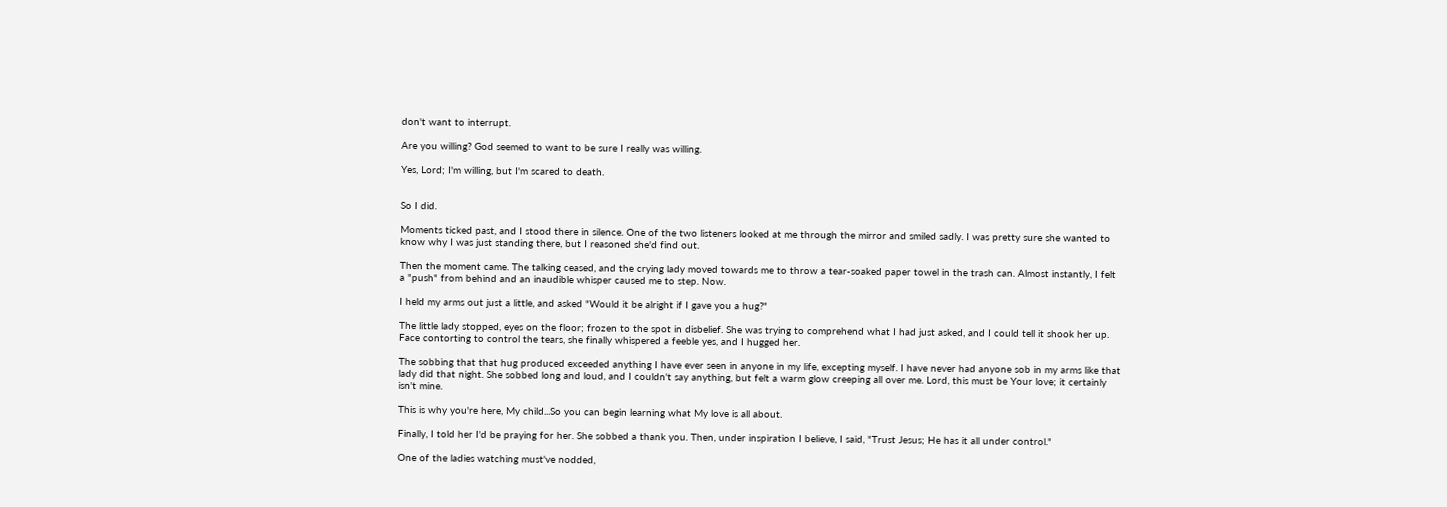don't want to interrupt.

Are you willing? God seemed to want to be sure I really was willing.

Yes, Lord; I'm willing, but I'm scared to death.


So I did.

Moments ticked past, and I stood there in silence. One of the two listeners looked at me through the mirror and smiled sadly. I was pretty sure she wanted to know why I was just standing there, but I reasoned she'd find out.

Then the moment came. The talking ceased, and the crying lady moved towards me to throw a tear-soaked paper towel in the trash can. Almost instantly, I felt a "push" from behind and an inaudible whisper caused me to step. Now.

I held my arms out just a little, and asked "Would it be alright if I gave you a hug?"

The little lady stopped, eyes on the floor; frozen to the spot in disbelief. She was trying to comprehend what I had just asked, and I could tell it shook her up. Face contorting to control the tears, she finally whispered a feeble yes, and I hugged her.

The sobbing that that hug produced exceeded anything I have ever seen in anyone in my life, excepting myself. I have never had anyone sob in my arms like that lady did that night. She sobbed long and loud, and I couldn't say anything, but felt a warm glow creeping all over me. Lord, this must be Your love; it certainly isn't mine.

This is why you're here, My child...So you can begin learning what My love is all about.

Finally, I told her I'd be praying for her. She sobbed a thank you. Then, under inspiration I believe, I said, "Trust Jesus; He has it all under control."

One of the ladies watching must've nodded,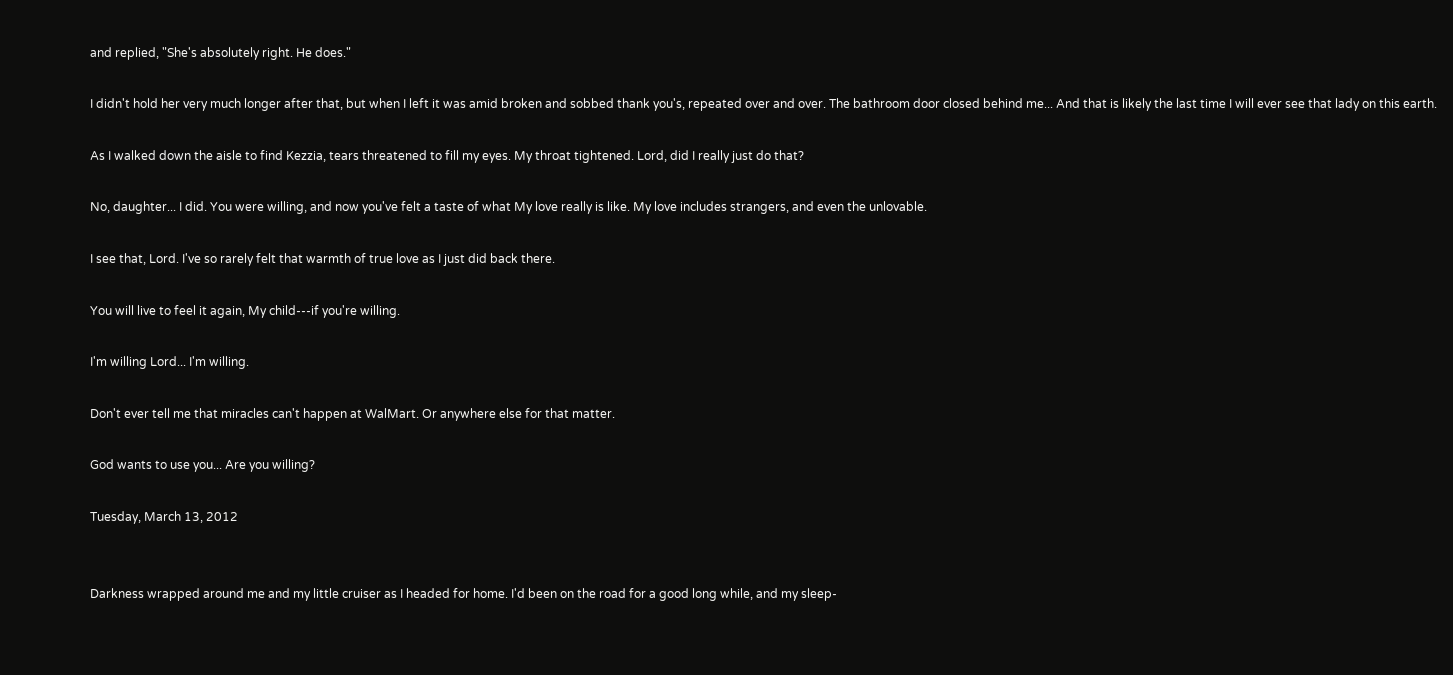and replied, "She's absolutely right. He does."

I didn't hold her very much longer after that, but when I left it was amid broken and sobbed thank you's, repeated over and over. The bathroom door closed behind me... And that is likely the last time I will ever see that lady on this earth.

As I walked down the aisle to find Kezzia, tears threatened to fill my eyes. My throat tightened. Lord, did I really just do that?

No, daughter... I did. You were willing, and now you've felt a taste of what My love really is like. My love includes strangers, and even the unlovable.

I see that, Lord. I've so rarely felt that warmth of true love as I just did back there.

You will live to feel it again, My child---if you're willing.

I'm willing Lord... I'm willing.

Don't ever tell me that miracles can't happen at WalMart. Or anywhere else for that matter.

God wants to use you... Are you willing?

Tuesday, March 13, 2012


Darkness wrapped around me and my little cruiser as I headed for home. I'd been on the road for a good long while, and my sleep-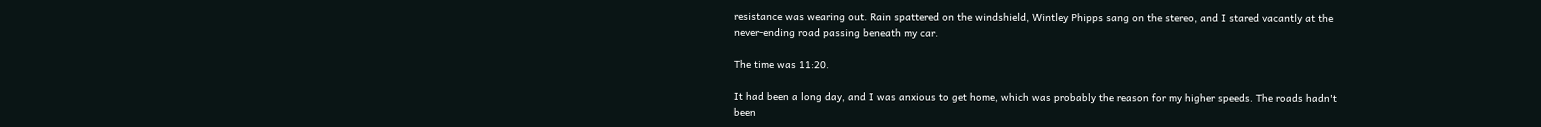resistance was wearing out. Rain spattered on the windshield, Wintley Phipps sang on the stereo, and I stared vacantly at the never-ending road passing beneath my car.

The time was 11:20.

It had been a long day, and I was anxious to get home, which was probably the reason for my higher speeds. The roads hadn't been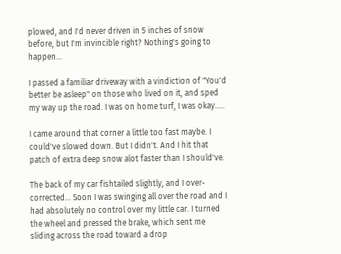plowed, and I'd never driven in 5 inches of snow before, but I'm invincible right? Nothing's going to happen...

I passed a familiar driveway with a vindiction of "You'd better be asleep" on those who lived on it, and sped my way up the road. I was on home turf, I was okay.....

I came around that corner a little too fast maybe. I could've slowed down. But I didn't. And I hit that patch of extra deep snow alot faster than I should've.

The back of my car fishtailed slightly, and I over-corrected... Soon I was swinging all over the road and I had absolutely no control over my little car. I turned the wheel and pressed the brake, which sent me sliding across the road toward a drop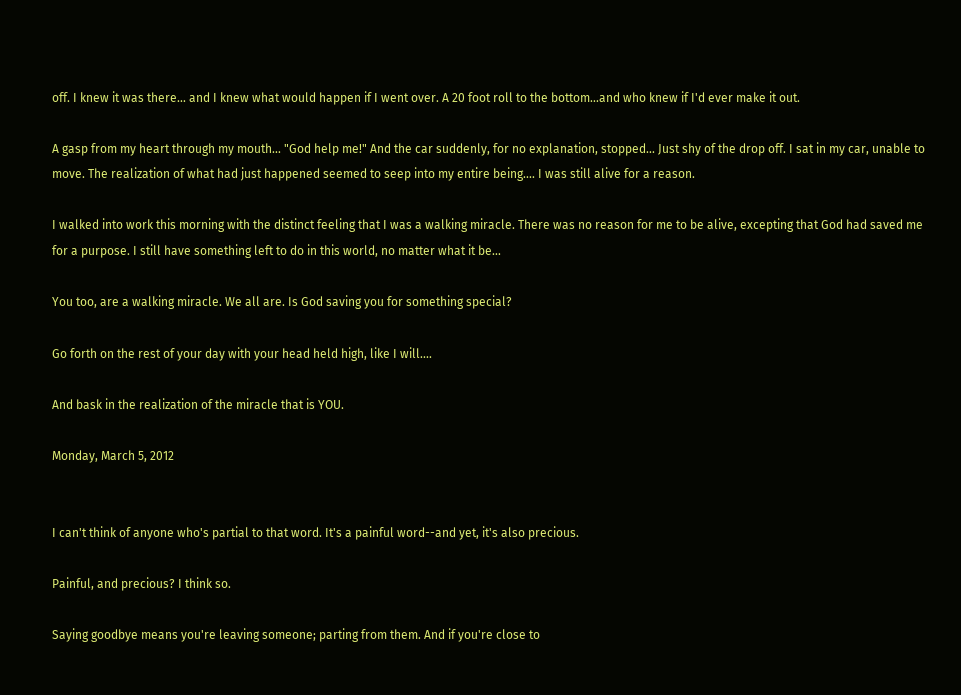off. I knew it was there... and I knew what would happen if I went over. A 20 foot roll to the bottom...and who knew if I'd ever make it out.

A gasp from my heart through my mouth... "God help me!" And the car suddenly, for no explanation, stopped... Just shy of the drop off. I sat in my car, unable to move. The realization of what had just happened seemed to seep into my entire being.... I was still alive for a reason.

I walked into work this morning with the distinct feeling that I was a walking miracle. There was no reason for me to be alive, excepting that God had saved me for a purpose. I still have something left to do in this world, no matter what it be...

You too, are a walking miracle. We all are. Is God saving you for something special?

Go forth on the rest of your day with your head held high, like I will....

And bask in the realization of the miracle that is YOU.

Monday, March 5, 2012


I can't think of anyone who's partial to that word. It's a painful word--and yet, it's also precious.

Painful, and precious? I think so.

Saying goodbye means you're leaving someone; parting from them. And if you're close to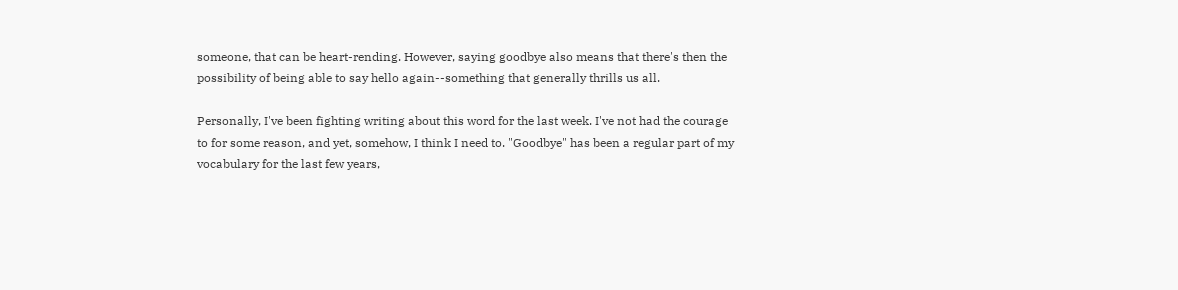someone, that can be heart-rending. However, saying goodbye also means that there's then the possibility of being able to say hello again--something that generally thrills us all.

Personally, I've been fighting writing about this word for the last week. I've not had the courage to for some reason, and yet, somehow, I think I need to. "Goodbye" has been a regular part of my vocabulary for the last few years,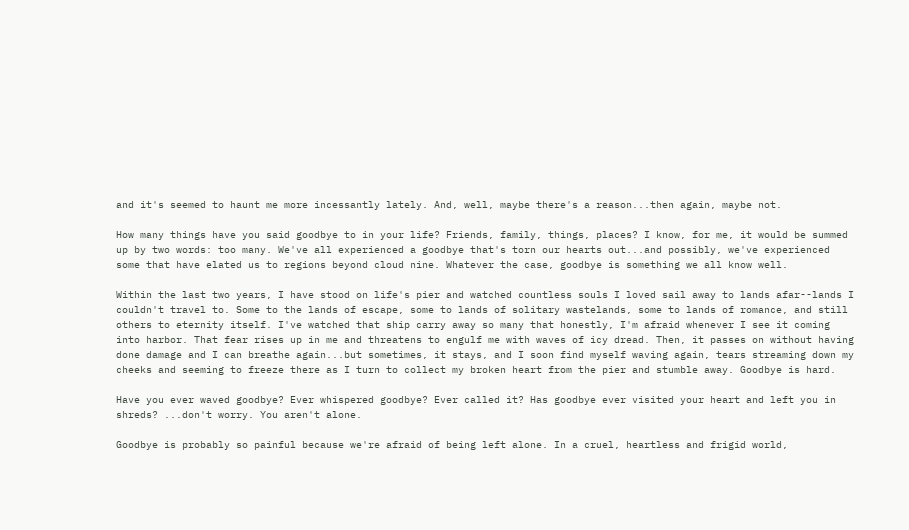and it's seemed to haunt me more incessantly lately. And, well, maybe there's a reason...then again, maybe not.

How many things have you said goodbye to in your life? Friends, family, things, places? I know, for me, it would be summed up by two words: too many. We've all experienced a goodbye that's torn our hearts out...and possibly, we've experienced some that have elated us to regions beyond cloud nine. Whatever the case, goodbye is something we all know well.

Within the last two years, I have stood on life's pier and watched countless souls I loved sail away to lands afar--lands I couldn't travel to. Some to the lands of escape, some to lands of solitary wastelands, some to lands of romance, and still others to eternity itself. I've watched that ship carry away so many that honestly, I'm afraid whenever I see it coming into harbor. That fear rises up in me and threatens to engulf me with waves of icy dread. Then, it passes on without having done damage and I can breathe again...but sometimes, it stays, and I soon find myself waving again, tears streaming down my cheeks and seeming to freeze there as I turn to collect my broken heart from the pier and stumble away. Goodbye is hard.

Have you ever waved goodbye? Ever whispered goodbye? Ever called it? Has goodbye ever visited your heart and left you in shreds? ...don't worry. You aren't alone.

Goodbye is probably so painful because we're afraid of being left alone. In a cruel, heartless and frigid world,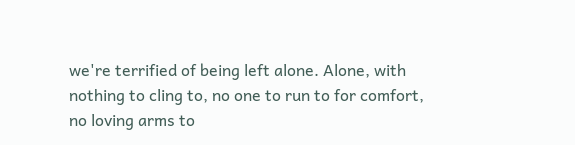we're terrified of being left alone. Alone, with nothing to cling to, no one to run to for comfort, no loving arms to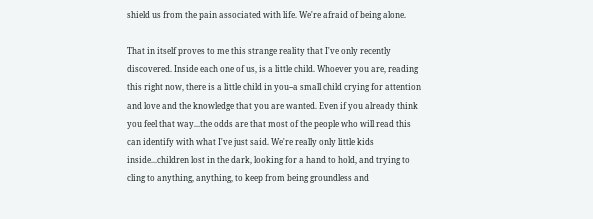shield us from the pain associated with life. We're afraid of being alone.

That in itself proves to me this strange reality that I've only recently discovered. Inside each one of us, is a little child. Whoever you are, reading this right now, there is a little child in you--a small child crying for attention and love and the knowledge that you are wanted. Even if you already think you feel that way...the odds are that most of the people who will read this can identify with what I've just said. We're really only little kids inside...children lost in the dark, looking for a hand to hold, and trying to cling to anything, anything, to keep from being groundless and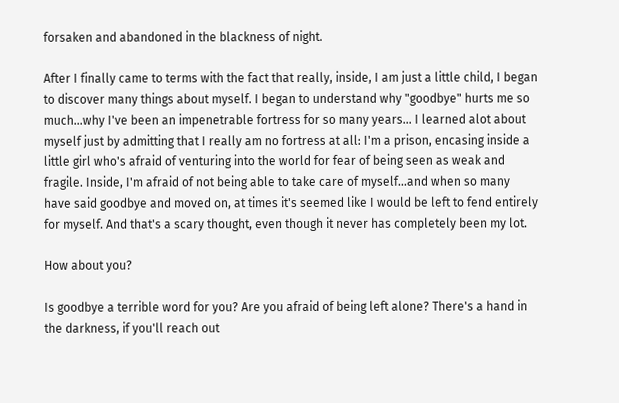forsaken and abandoned in the blackness of night.

After I finally came to terms with the fact that really, inside, I am just a little child, I began to discover many things about myself. I began to understand why "goodbye" hurts me so much...why I've been an impenetrable fortress for so many years... I learned alot about myself just by admitting that I really am no fortress at all: I'm a prison, encasing inside a little girl who's afraid of venturing into the world for fear of being seen as weak and fragile. Inside, I'm afraid of not being able to take care of myself...and when so many have said goodbye and moved on, at times it's seemed like I would be left to fend entirely for myself. And that's a scary thought, even though it never has completely been my lot.

How about you?

Is goodbye a terrible word for you? Are you afraid of being left alone? There's a hand in the darkness, if you'll reach out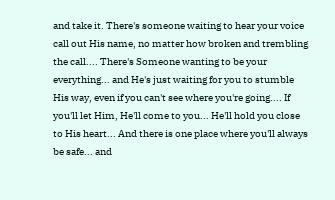and take it. There's someone waiting to hear your voice call out His name, no matter how broken and trembling the call.... There's Someone wanting to be your everything... and He's just waiting for you to stumble His way, even if you can't see where you're going.... If you'll let Him, He'll come to you... He'll hold you close to His heart... And there is one place where you'll always be safe... and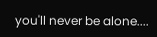you'll never be alone....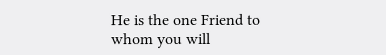He is the one Friend to whom you will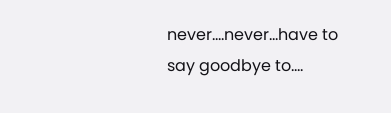never....never...have to say goodbye to....